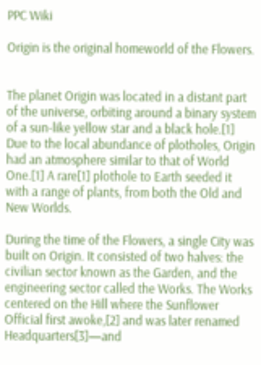PPC Wiki

Origin is the original homeworld of the Flowers.


The planet Origin was located in a distant part of the universe, orbiting around a binary system of a sun-like yellow star and a black hole.[1] Due to the local abundance of plotholes, Origin had an atmosphere similar to that of World One.[1] A rare[1] plothole to Earth seeded it with a range of plants, from both the Old and New Worlds.

During the time of the Flowers, a single City was built on Origin. It consisted of two halves: the civilian sector known as the Garden, and the engineering sector called the Works. The Works centered on the Hill where the Sunflower Official first awoke,[2] and was later renamed Headquarters[3]—and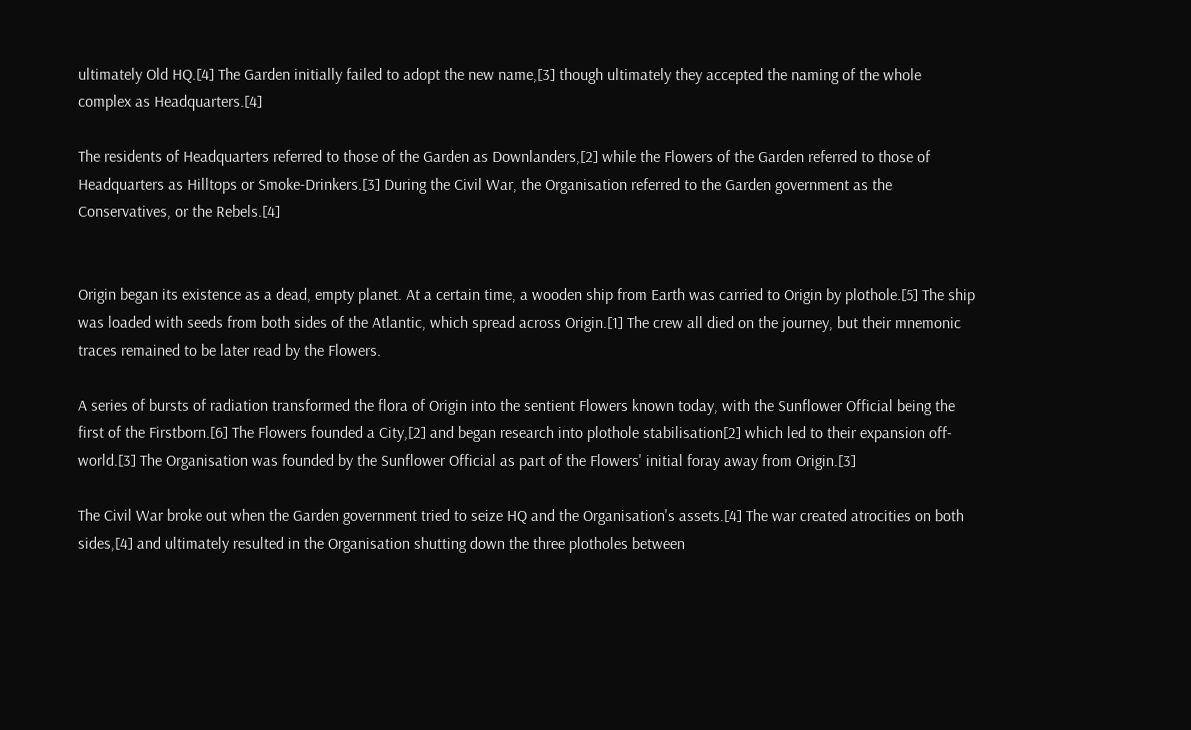ultimately Old HQ.[4] The Garden initially failed to adopt the new name,[3] though ultimately they accepted the naming of the whole complex as Headquarters.[4]

The residents of Headquarters referred to those of the Garden as Downlanders,[2] while the Flowers of the Garden referred to those of Headquarters as Hilltops or Smoke-Drinkers.[3] During the Civil War, the Organisation referred to the Garden government as the Conservatives, or the Rebels.[4]


Origin began its existence as a dead, empty planet. At a certain time, a wooden ship from Earth was carried to Origin by plothole.[5] The ship was loaded with seeds from both sides of the Atlantic, which spread across Origin.[1] The crew all died on the journey, but their mnemonic traces remained to be later read by the Flowers.

A series of bursts of radiation transformed the flora of Origin into the sentient Flowers known today, with the Sunflower Official being the first of the Firstborn.[6] The Flowers founded a City,[2] and began research into plothole stabilisation[2] which led to their expansion off-world.[3] The Organisation was founded by the Sunflower Official as part of the Flowers' initial foray away from Origin.[3]

The Civil War broke out when the Garden government tried to seize HQ and the Organisation's assets.[4] The war created atrocities on both sides,[4] and ultimately resulted in the Organisation shutting down the three plotholes between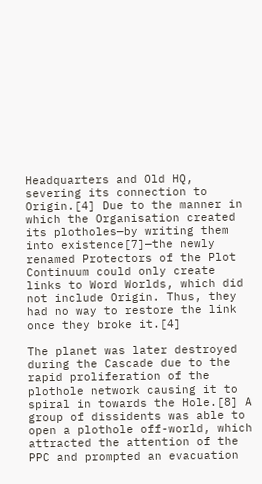Headquarters and Old HQ, severing its connection to Origin.[4] Due to the manner in which the Organisation created its plotholes—by writing them into existence[7]—the newly renamed Protectors of the Plot Continuum could only create links to Word Worlds, which did not include Origin. Thus, they had no way to restore the link once they broke it.[4]

The planet was later destroyed during the Cascade due to the rapid proliferation of the plothole network causing it to spiral in towards the Hole.[8] A group of dissidents was able to open a plothole off-world, which attracted the attention of the PPC and prompted an evacuation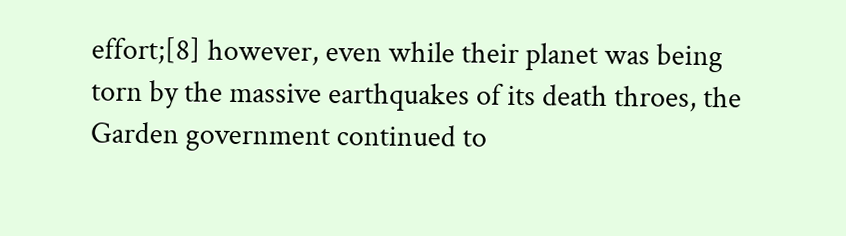effort;[8] however, even while their planet was being torn by the massive earthquakes of its death throes, the Garden government continued to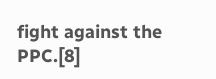fight against the PPC.[8]